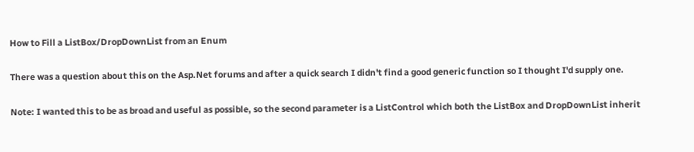How to Fill a ListBox/DropDownList from an Enum

There was a question about this on the Asp.Net forums and after a quick search I didn't find a good generic function so I thought I'd supply one.

Note: I wanted this to be as broad and useful as possible, so the second parameter is a ListControl which both the ListBox and DropDownList inherit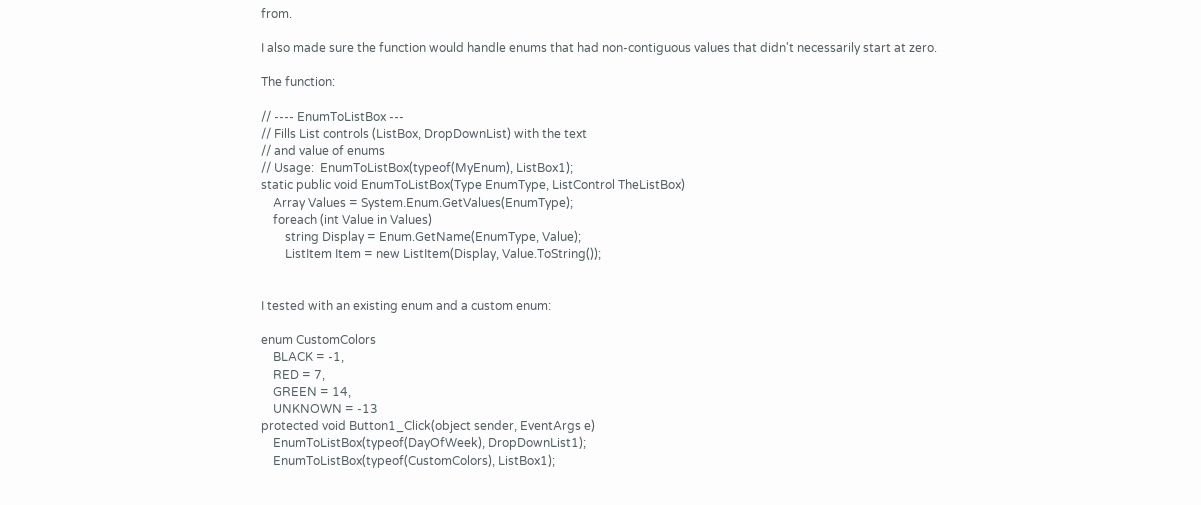from.

I also made sure the function would handle enums that had non-contiguous values that didn't necessarily start at zero.

The function:

// ---- EnumToListBox ---
// Fills List controls (ListBox, DropDownList) with the text
// and value of enums
// Usage:  EnumToListBox(typeof(MyEnum), ListBox1);
static public void EnumToListBox(Type EnumType, ListControl TheListBox)
    Array Values = System.Enum.GetValues(EnumType);
    foreach (int Value in Values)
        string Display = Enum.GetName(EnumType, Value);
        ListItem Item = new ListItem(Display, Value.ToString());


I tested with an existing enum and a custom enum:

enum CustomColors
    BLACK = -1,
    RED = 7,
    GREEN = 14,
    UNKNOWN = -13
protected void Button1_Click(object sender, EventArgs e)
    EnumToListBox(typeof(DayOfWeek), DropDownList1);
    EnumToListBox(typeof(CustomColors), ListBox1);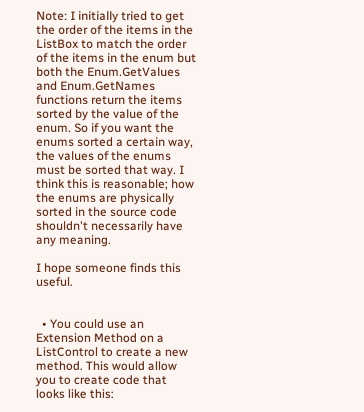Note: I initially tried to get the order of the items in the ListBox to match the order of the items in the enum but both the Enum.GetValues and Enum.GetNames functions return the items sorted by the value of the enum. So if you want the enums sorted a certain way, the values of the enums must be sorted that way. I think this is reasonable; how the enums are physically sorted in the source code shouldn't necessarily have any meaning.

I hope someone finds this useful.


  • You could use an Extension Method on a ListControl to create a new method. This would allow you to create code that looks like this: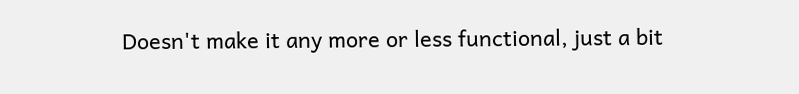Doesn't make it any more or less functional, just a bit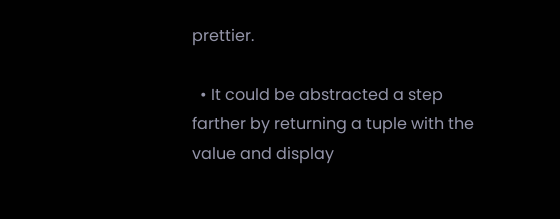prettier.

  • It could be abstracted a step farther by returning a tuple with the value and display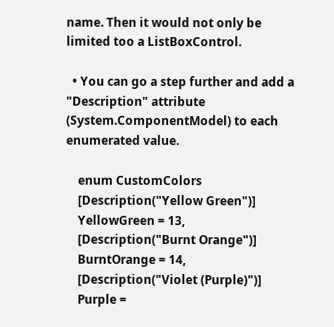name. Then it would not only be limited too a ListBoxControl.

  • You can go a step further and add a "Description" attribute (System.ComponentModel) to each enumerated value.

    enum CustomColors
    [Description("Yellow Green")]
    YellowGreen = 13,
    [Description("Burnt Orange")]
    BurntOrange = 14,
    [Description("Violet (Purple)")]
    Purple =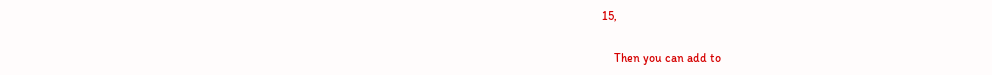15,

    Then you can add to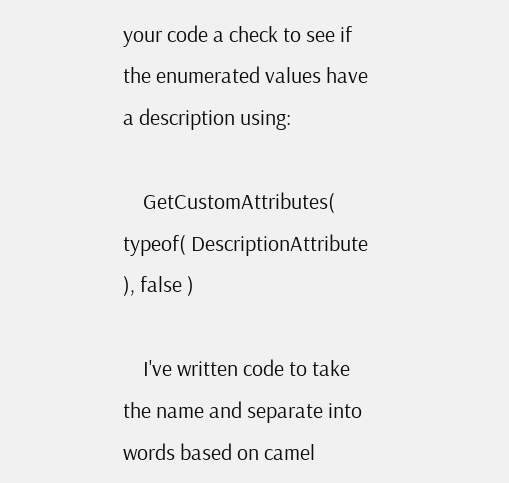your code a check to see if the enumerated values have a description using:

    GetCustomAttributes( typeof( DescriptionAttribute ), false )

    I've written code to take the name and separate into words based on camel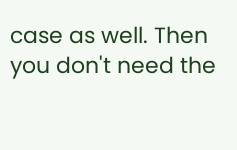case as well. Then you don't need the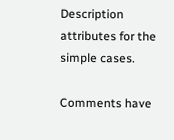Description attributes for the simple cases.

Comments have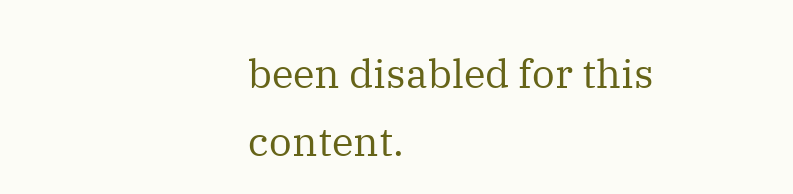been disabled for this content.